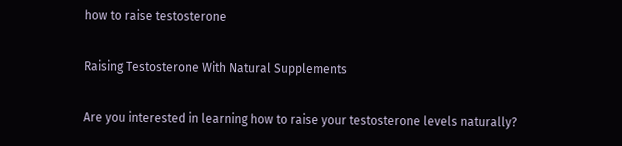how to raise testosterone

Raising Testosterone With Natural Supplements

Are you interested in learning how to raise your testosterone levels naturally?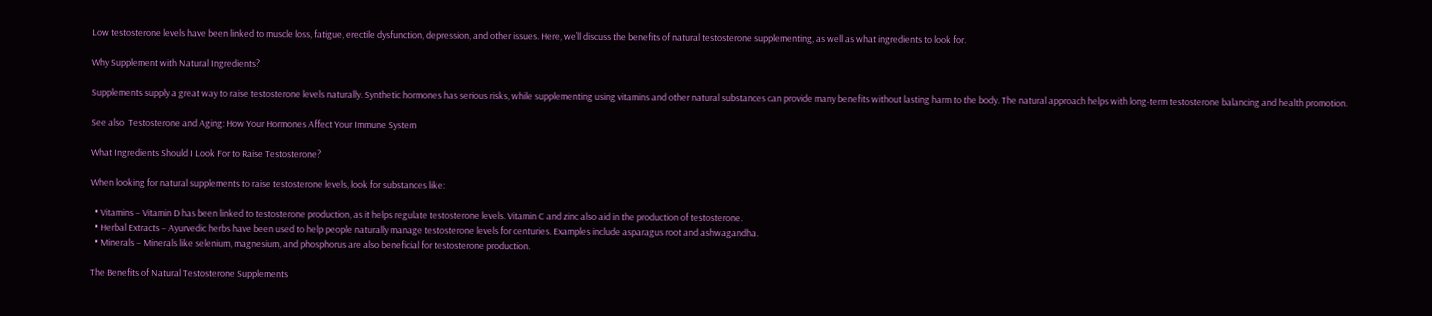Low testosterone levels have been linked to muscle loss, fatigue, erectile dysfunction, depression, and other issues. Here, we’ll discuss the benefits of natural testosterone supplementing, as well as what ingredients to look for.

Why Supplement with Natural Ingredients?

Supplements supply a great way to raise testosterone levels naturally. Synthetic hormones has serious risks, while supplementing using vitamins and other natural substances can provide many benefits without lasting harm to the body. The natural approach helps with long-term testosterone balancing and health promotion.

See also  Testosterone and Aging: How Your Hormones Affect Your Immune System

What Ingredients Should I Look For to Raise Testosterone?

When looking for natural supplements to raise testosterone levels, look for substances like:

  • Vitamins – Vitamin D has been linked to testosterone production, as it helps regulate testosterone levels. Vitamin C and zinc also aid in the production of testosterone.
  • Herbal Extracts – Ayurvedic herbs have been used to help people naturally manage testosterone levels for centuries. Examples include asparagus root and ashwagandha.
  • Minerals – Minerals like selenium, magnesium, and phosphorus are also beneficial for testosterone production.

The Benefits of Natural Testosterone Supplements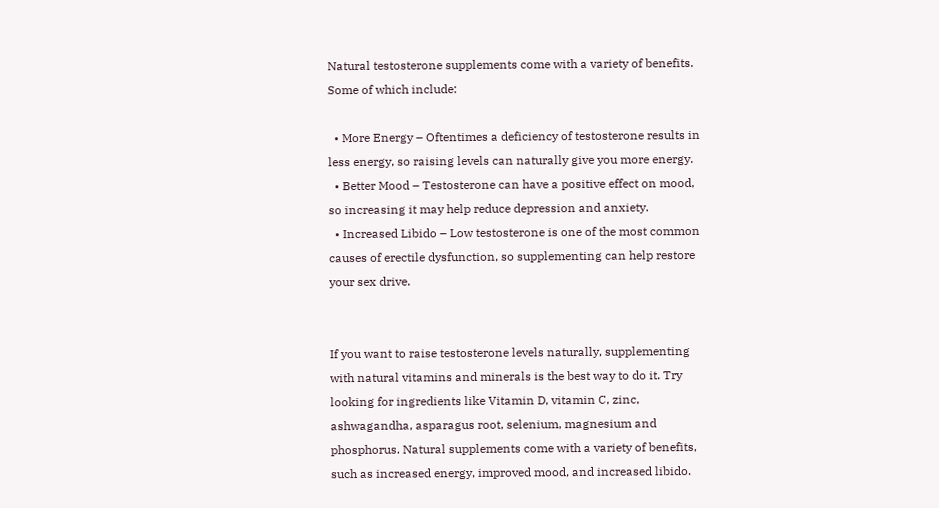Natural testosterone supplements come with a variety of benefits. Some of which include:

  • More Energy – Oftentimes a deficiency of testosterone results in less energy, so raising levels can naturally give you more energy.
  • Better Mood – Testosterone can have a positive effect on mood, so increasing it may help reduce depression and anxiety.
  • Increased Libido – Low testosterone is one of the most common causes of erectile dysfunction, so supplementing can help restore your sex drive.


If you want to raise testosterone levels naturally, supplementing with natural vitamins and minerals is the best way to do it. Try looking for ingredients like Vitamin D, vitamin C, zinc, ashwagandha, asparagus root, selenium, magnesium and phosphorus. Natural supplements come with a variety of benefits, such as increased energy, improved mood, and increased libido.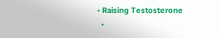• Raising Testosterone
  •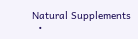Natural Supplements
  •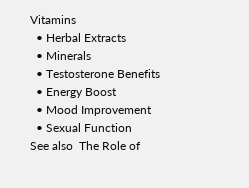Vitamins
  • Herbal Extracts
  • Minerals
  • Testosterone Benefits
  • Energy Boost
  • Mood Improvement
  • Sexual Function
See also  The Role of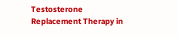Testosterone Replacement Therapy in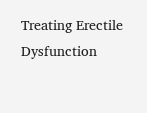Treating Erectile Dysfunction